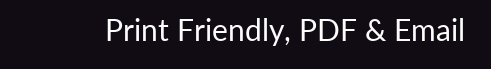Print Friendly, PDF & Email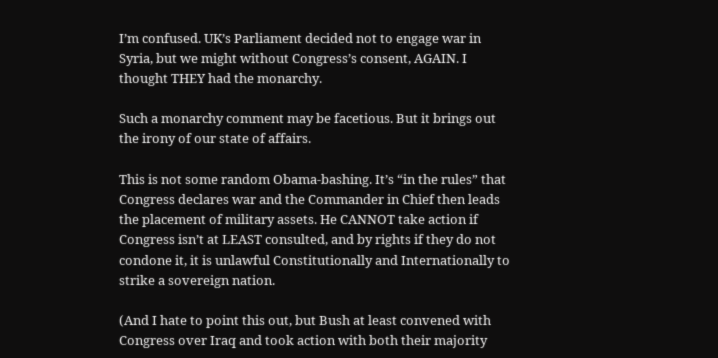I’m confused. UK’s Parliament decided not to engage war in Syria, but we might without Congress’s consent, AGAIN. I thought THEY had the monarchy.

Such a monarchy comment may be facetious. But it brings out the irony of our state of affairs.

This is not some random Obama-bashing. It’s “in the rules” that Congress declares war and the Commander in Chief then leads the placement of military assets. He CANNOT take action if Congress isn’t at LEAST consulted, and by rights if they do not condone it, it is unlawful Constitutionally and Internationally to strike a sovereign nation.

(And I hate to point this out, but Bush at least convened with Congress over Iraq and took action with both their majority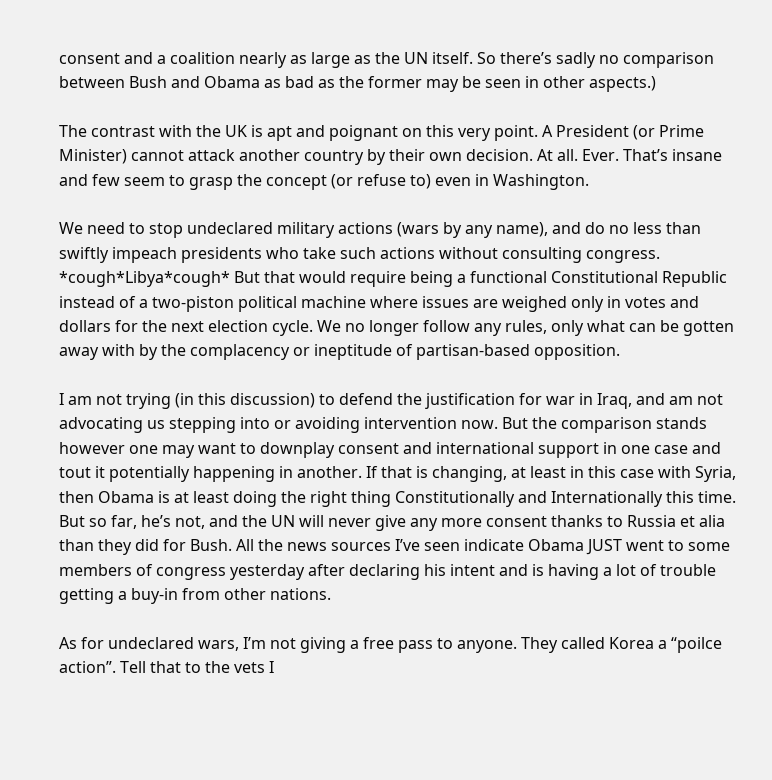consent and a coalition nearly as large as the UN itself. So there’s sadly no comparison between Bush and Obama as bad as the former may be seen in other aspects.)

The contrast with the UK is apt and poignant on this very point. A President (or Prime Minister) cannot attack another country by their own decision. At all. Ever. That’s insane and few seem to grasp the concept (or refuse to) even in Washington.

We need to stop undeclared military actions (wars by any name), and do no less than swiftly impeach presidents who take such actions without consulting congress. *cough*Libya*cough* But that would require being a functional Constitutional Republic instead of a two-piston political machine where issues are weighed only in votes and dollars for the next election cycle. We no longer follow any rules, only what can be gotten away with by the complacency or ineptitude of partisan-based opposition.

I am not trying (in this discussion) to defend the justification for war in Iraq, and am not advocating us stepping into or avoiding intervention now. But the comparison stands however one may want to downplay consent and international support in one case and tout it potentially happening in another. If that is changing, at least in this case with Syria, then Obama is at least doing the right thing Constitutionally and Internationally this time. But so far, he’s not, and the UN will never give any more consent thanks to Russia et alia than they did for Bush. All the news sources I’ve seen indicate Obama JUST went to some members of congress yesterday after declaring his intent and is having a lot of trouble getting a buy-in from other nations.

As for undeclared wars, I’m not giving a free pass to anyone. They called Korea a “poilce action”. Tell that to the vets I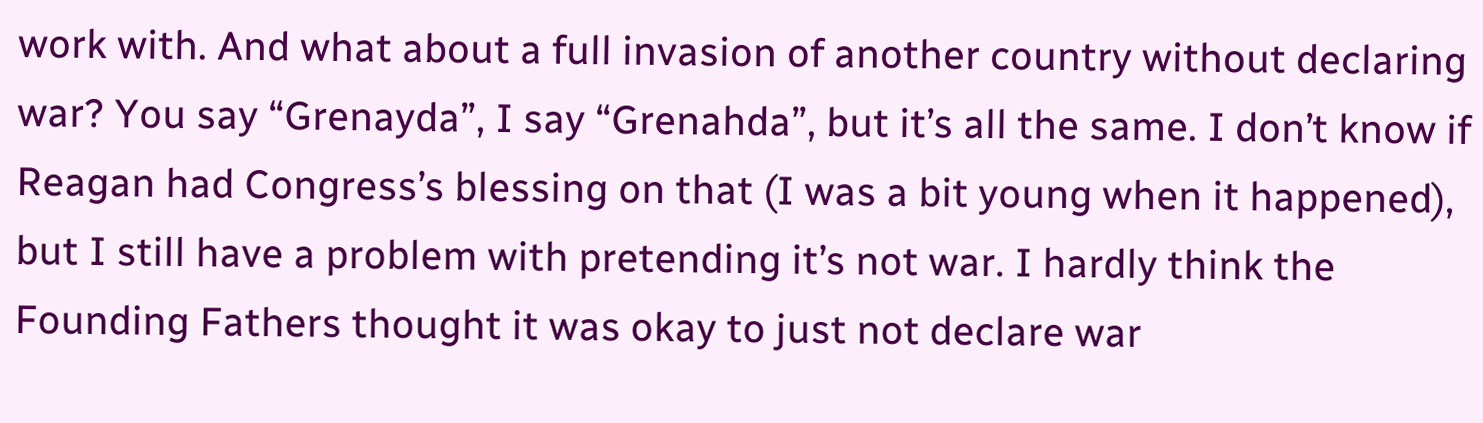work with. And what about a full invasion of another country without declaring war? You say “Grenayda”, I say “Grenahda”, but it’s all the same. I don’t know if Reagan had Congress’s blessing on that (I was a bit young when it happened), but I still have a problem with pretending it’s not war. I hardly think the Founding Fathers thought it was okay to just not declare war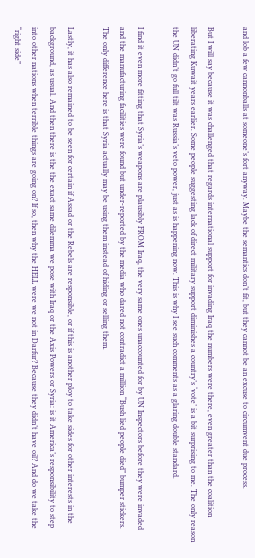and lob a few cannonballs at someone’s fort anyway. Maybe the semantics don’t fit, but they cannot be an excuse to circumvent due process.

But I will say because it was challenged that regards international support for invading Iraq the numbers were there, even greater than the coalition liberating Kuwait years earlier. Some people suggesting lack of direct military support diminishes a country’s ‘vote’ is a bit surprising to me. The only reason the UN didn’t go full tilt was Russia’s veto power, just as is happening now. This is why I see such comments as a glaring double standard.

I find it even more fitting that Syria’s weapons are plausibly FROM Iraq, the very same ones unaccounted for by UN Inspectors before they were invaded and the manufacturing facilities were found but under-reported by the media who dared not contradict a million “Bush lied people died” bumper stickers. The only difference here is that Syria actually may be using them instead of hiding or selling them.

Lastly, it has also remained to be seen for certain if Assad or the Rebels are responsible, or if this is another ploy to take sides for other interests in the background, as usual. And then there is the the exact same dilemma we pose with Iraq or the Axis Powers or Syria: is it America’s responsibility to step into other nations when terrible things are going on? If so, then why the HELL were we not in Darfur? Because they didn’t have oil? And do we take the “right side”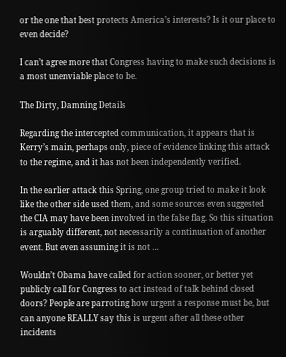or the one that best protects America’s interests? Is it our place to even decide?

I can’t agree more that Congress having to make such decisions is a most unenviable place to be.

The Dirty, Damning Details

Regarding the intercepted communication, it appears that is Kerry’s main, perhaps only, piece of evidence linking this attack to the regime, and it has not been independently verified.

In the earlier attack this Spring, one group tried to make it look like the other side used them, and some sources even suggested the CIA may have been involved in the false flag. So this situation is arguably different, not necessarily a continuation of another event. But even assuming it is not …

Wouldn’t Obama have called for action sooner, or better yet publicly call for Congress to act instead of talk behind closed doors? People are parroting how urgent a response must be, but can anyone REALLY say this is urgent after all these other incidents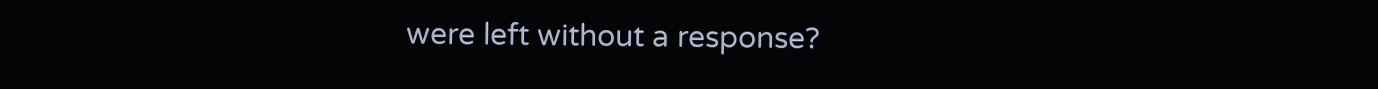were left without a response?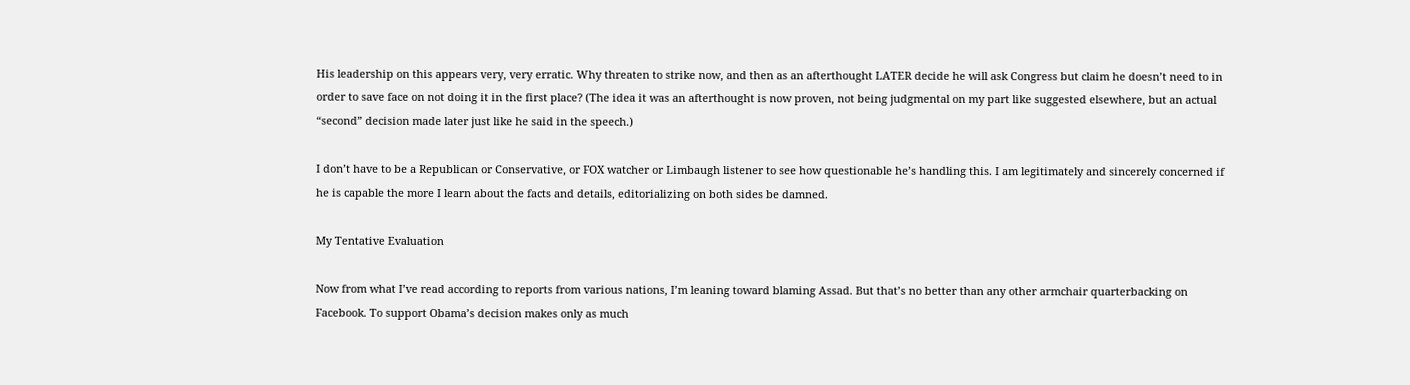His leadership on this appears very, very erratic. Why threaten to strike now, and then as an afterthought LATER decide he will ask Congress but claim he doesn’t need to in order to save face on not doing it in the first place? (The idea it was an afterthought is now proven, not being judgmental on my part like suggested elsewhere, but an actual “second” decision made later just like he said in the speech.)

I don’t have to be a Republican or Conservative, or FOX watcher or Limbaugh listener to see how questionable he’s handling this. I am legitimately and sincerely concerned if he is capable the more I learn about the facts and details, editorializing on both sides be damned.

My Tentative Evaluation

Now from what I’ve read according to reports from various nations, I’m leaning toward blaming Assad. But that’s no better than any other armchair quarterbacking on Facebook. To support Obama’s decision makes only as much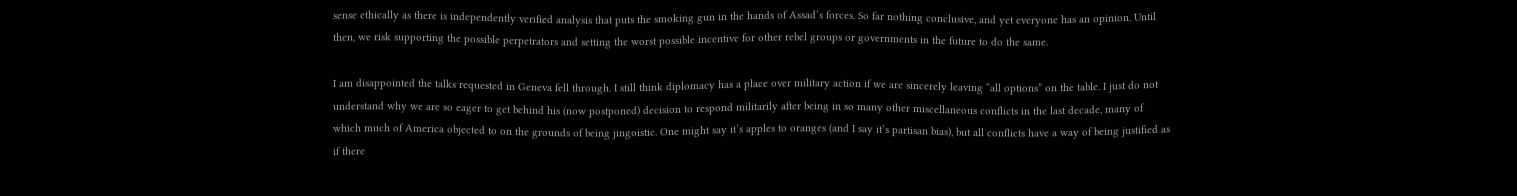sense ethically as there is independently verified analysis that puts the smoking gun in the hands of Assad’s forces. So far nothing conclusive, and yet everyone has an opinion. Until then, we risk supporting the possible perpetrators and setting the worst possible incentive for other rebel groups or governments in the future to do the same.

I am disappointed the talks requested in Geneva fell through. I still think diplomacy has a place over military action if we are sincerely leaving “all options” on the table. I just do not understand why we are so eager to get behind his (now postponed) decision to respond militarily after being in so many other miscellaneous conflicts in the last decade, many of which much of America objected to on the grounds of being jingoistic. One might say it’s apples to oranges (and I say it’s partisan bias), but all conflicts have a way of being justified as if there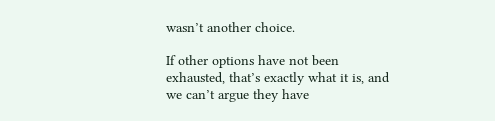wasn’t another choice.

If other options have not been exhausted, that’s exactly what it is, and we can’t argue they have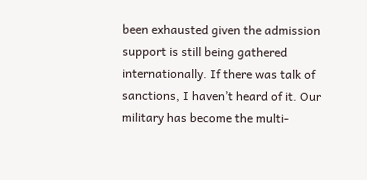been exhausted given the admission support is still being gathered internationally. If there was talk of sanctions, I haven’t heard of it. Our military has become the multi-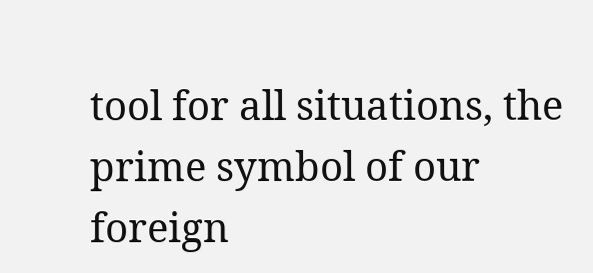tool for all situations, the prime symbol of our foreign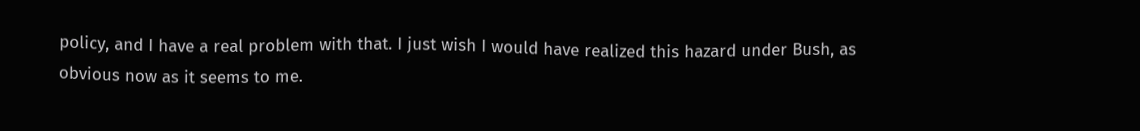policy, and I have a real problem with that. I just wish I would have realized this hazard under Bush, as obvious now as it seems to me.